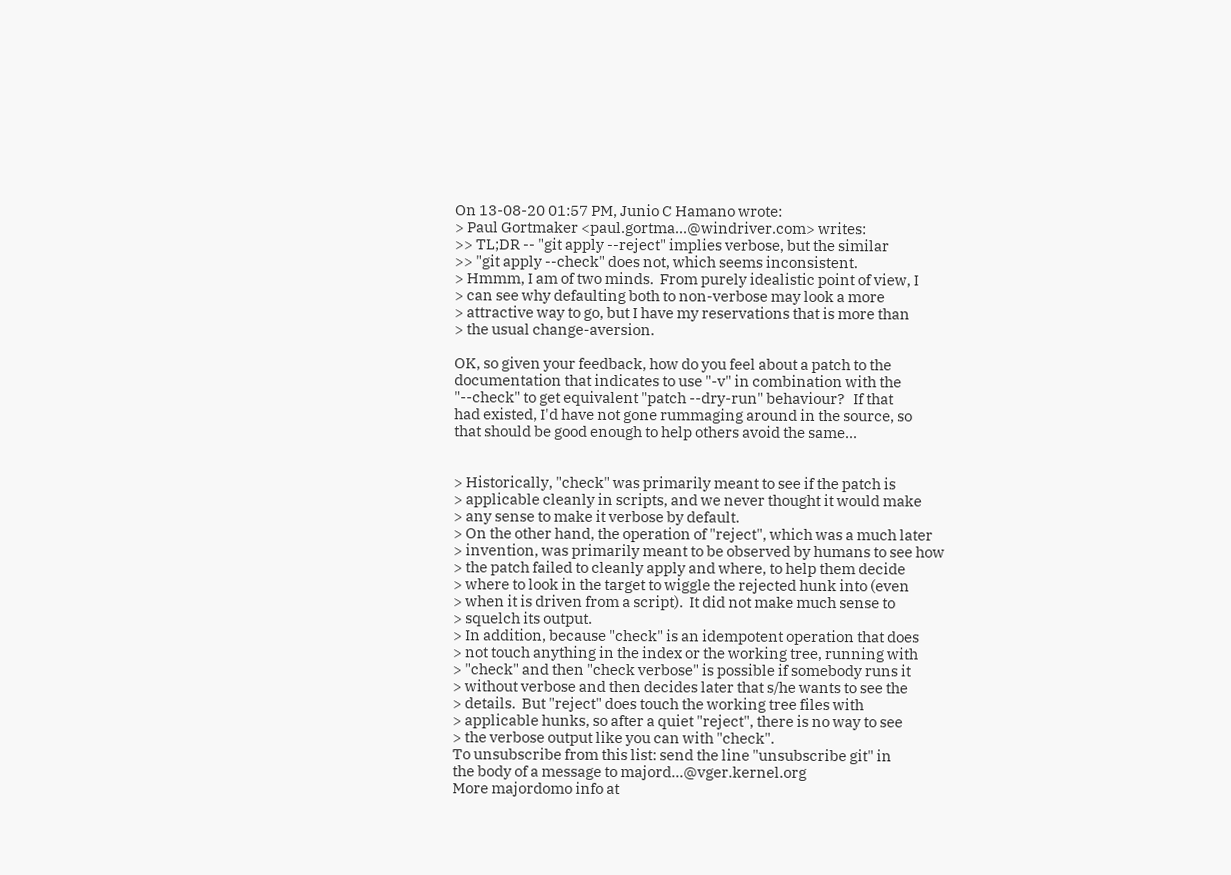On 13-08-20 01:57 PM, Junio C Hamano wrote:
> Paul Gortmaker <paul.gortma...@windriver.com> writes:
>> TL;DR -- "git apply --reject" implies verbose, but the similar
>> "git apply --check" does not, which seems inconsistent.
> Hmmm, I am of two minds.  From purely idealistic point of view, I
> can see why defaulting both to non-verbose may look a more
> attractive way to go, but I have my reservations that is more than
> the usual change-aversion.

OK, so given your feedback, how do you feel about a patch to the
documentation that indicates to use "-v" in combination with the
"--check" to get equivalent "patch --dry-run" behaviour?   If that
had existed, I'd have not gone rummaging around in the source, so
that should be good enough to help others avoid the same...


> Historically, "check" was primarily meant to see if the patch is
> applicable cleanly in scripts, and we never thought it would make
> any sense to make it verbose by default.
> On the other hand, the operation of "reject", which was a much later
> invention, was primarily meant to be observed by humans to see how
> the patch failed to cleanly apply and where, to help them decide
> where to look in the target to wiggle the rejected hunk into (even
> when it is driven from a script).  It did not make much sense to
> squelch its output.
> In addition, because "check" is an idempotent operation that does
> not touch anything in the index or the working tree, running with
> "check" and then "check verbose" is possible if somebody runs it
> without verbose and then decides later that s/he wants to see the
> details.  But "reject" does touch the working tree files with
> applicable hunks, so after a quiet "reject", there is no way to see
> the verbose output like you can with "check".
To unsubscribe from this list: send the line "unsubscribe git" in
the body of a message to majord...@vger.kernel.org
More majordomo info at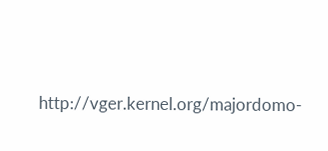http://vger.kernel.org/majordomo-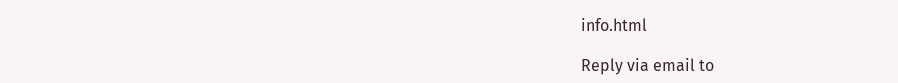info.html

Reply via email to